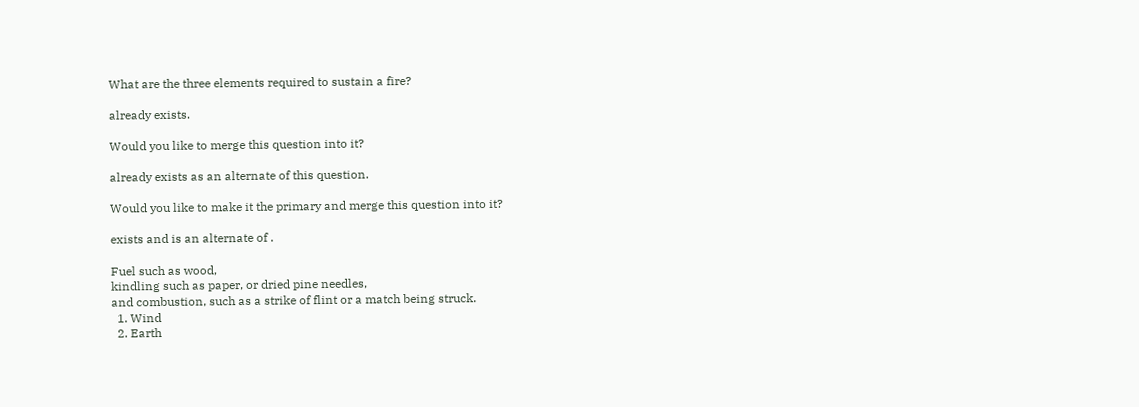What are the three elements required to sustain a fire?

already exists.

Would you like to merge this question into it?

already exists as an alternate of this question.

Would you like to make it the primary and merge this question into it?

exists and is an alternate of .

Fuel such as wood,
kindling such as paper, or dried pine needles,
and combustion, such as a strike of flint or a match being struck.
  1. Wind
  2. Earth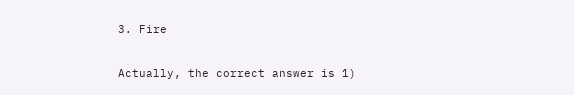3. Fire

Actually, the correct answer is 1)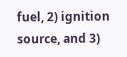fuel, 2) ignition source, and 3)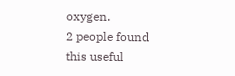oxygen.
2 people found this useful